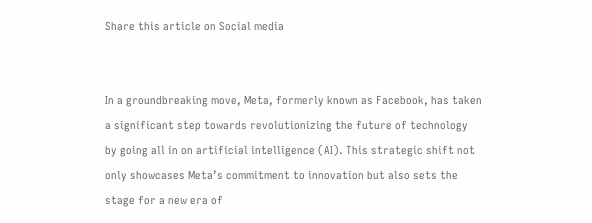Share this article on Social media


In a groundbreaking move, Meta, formerly known as Facebook, has taken a significant step towards revolutionizing the future of technology by going all in on artificial intelligence (AI). This strategic shift not only showcases Meta’s commitment to innovation but also sets the stage for a new era of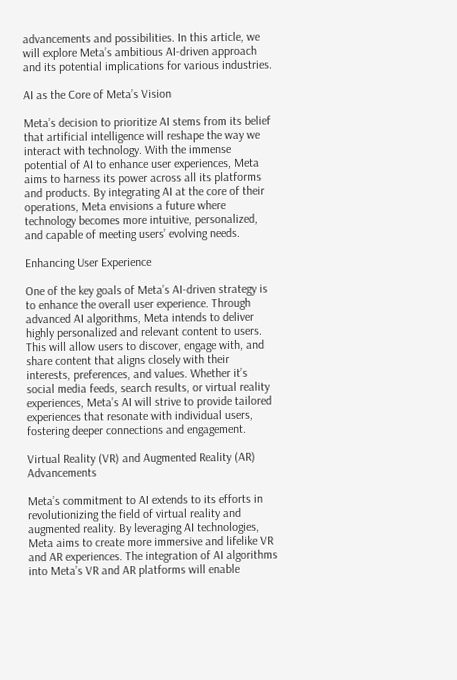advancements and possibilities. In this article, we will explore Meta’s ambitious AI-driven approach and its potential implications for various industries.

AI as the Core of Meta’s Vision

Meta’s decision to prioritize AI stems from its belief that artificial intelligence will reshape the way we interact with technology. With the immense potential of AI to enhance user experiences, Meta aims to harness its power across all its platforms and products. By integrating AI at the core of their operations, Meta envisions a future where technology becomes more intuitive, personalized, and capable of meeting users’ evolving needs.

Enhancing User Experience

One of the key goals of Meta’s AI-driven strategy is to enhance the overall user experience. Through advanced AI algorithms, Meta intends to deliver highly personalized and relevant content to users. This will allow users to discover, engage with, and share content that aligns closely with their interests, preferences, and values. Whether it’s social media feeds, search results, or virtual reality experiences, Meta’s AI will strive to provide tailored experiences that resonate with individual users, fostering deeper connections and engagement.

Virtual Reality (VR) and Augmented Reality (AR) Advancements

Meta’s commitment to AI extends to its efforts in revolutionizing the field of virtual reality and augmented reality. By leveraging AI technologies, Meta aims to create more immersive and lifelike VR and AR experiences. The integration of AI algorithms into Meta’s VR and AR platforms will enable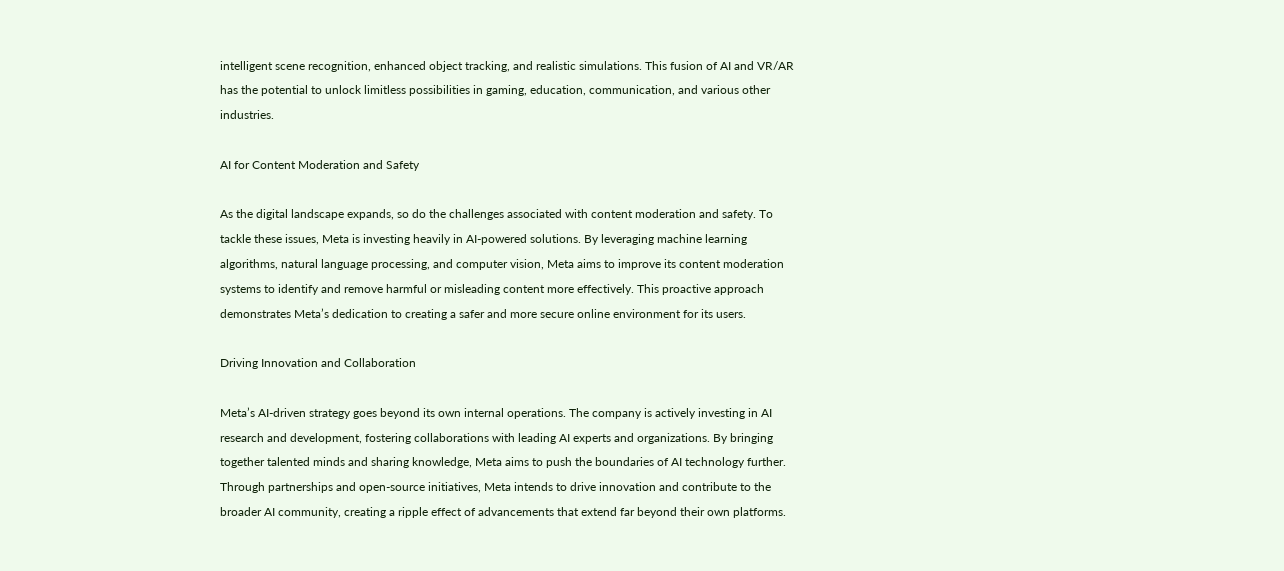intelligent scene recognition, enhanced object tracking, and realistic simulations. This fusion of AI and VR/AR has the potential to unlock limitless possibilities in gaming, education, communication, and various other industries.

AI for Content Moderation and Safety

As the digital landscape expands, so do the challenges associated with content moderation and safety. To tackle these issues, Meta is investing heavily in AI-powered solutions. By leveraging machine learning algorithms, natural language processing, and computer vision, Meta aims to improve its content moderation systems to identify and remove harmful or misleading content more effectively. This proactive approach demonstrates Meta’s dedication to creating a safer and more secure online environment for its users.

Driving Innovation and Collaboration

Meta’s AI-driven strategy goes beyond its own internal operations. The company is actively investing in AI research and development, fostering collaborations with leading AI experts and organizations. By bringing together talented minds and sharing knowledge, Meta aims to push the boundaries of AI technology further. Through partnerships and open-source initiatives, Meta intends to drive innovation and contribute to the broader AI community, creating a ripple effect of advancements that extend far beyond their own platforms.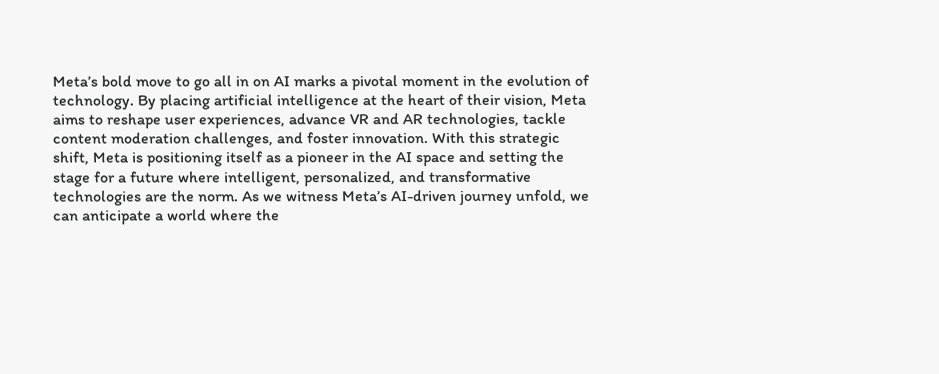Meta’s bold move to go all in on AI marks a pivotal moment in the evolution of technology. By placing artificial intelligence at the heart of their vision, Meta aims to reshape user experiences, advance VR and AR technologies, tackle content moderation challenges, and foster innovation. With this strategic shift, Meta is positioning itself as a pioneer in the AI space and setting the stage for a future where intelligent, personalized, and transformative technologies are the norm. As we witness Meta’s AI-driven journey unfold, we can anticipate a world where the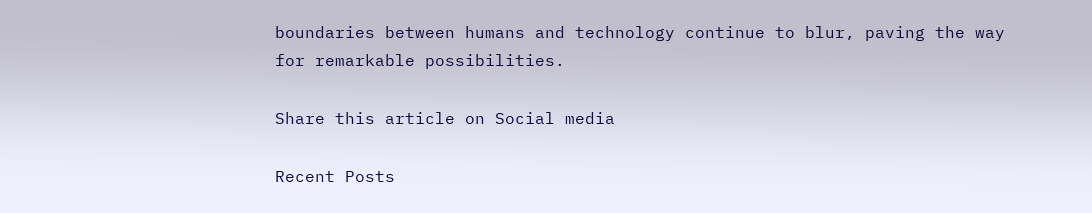boundaries between humans and technology continue to blur, paving the way for remarkable possibilities.

Share this article on Social media

Recent Posts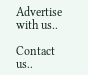Advertise with us..

Contact us..